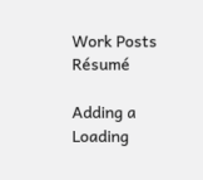Work Posts Résumé

Adding a Loading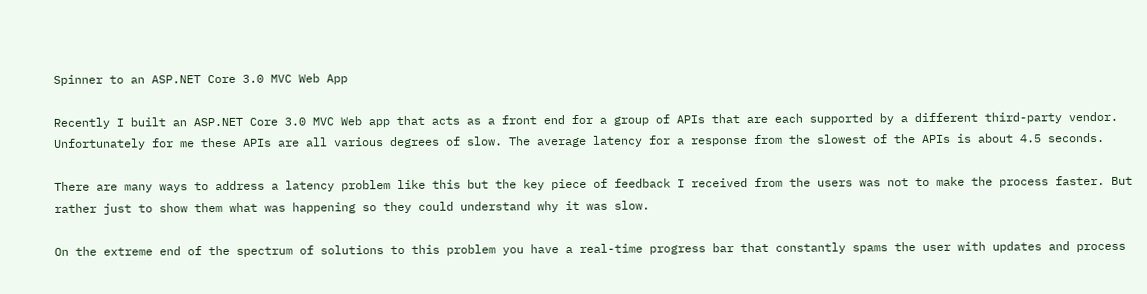Spinner to an ASP.NET Core 3.0 MVC Web App

Recently I built an ASP.NET Core 3.0 MVC Web app that acts as a front end for a group of APIs that are each supported by a different third-party vendor. Unfortunately for me these APIs are all various degrees of slow. The average latency for a response from the slowest of the APIs is about 4.5 seconds.

There are many ways to address a latency problem like this but the key piece of feedback I received from the users was not to make the process faster. But rather just to show them what was happening so they could understand why it was slow.

On the extreme end of the spectrum of solutions to this problem you have a real-time progress bar that constantly spams the user with updates and process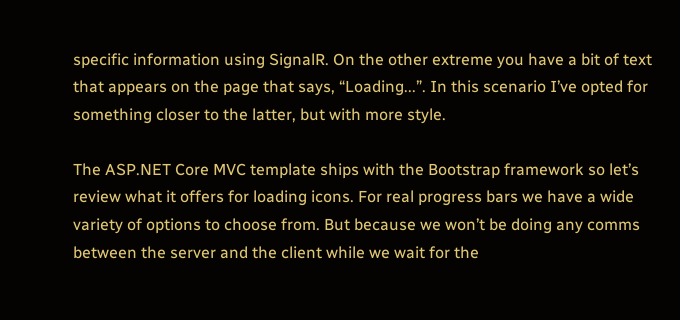specific information using SignalR. On the other extreme you have a bit of text that appears on the page that says, “Loading...”. In this scenario I’ve opted for something closer to the latter, but with more style.

The ASP.NET Core MVC template ships with the Bootstrap framework so let’s review what it offers for loading icons. For real progress bars we have a wide variety of options to choose from. But because we won’t be doing any comms between the server and the client while we wait for the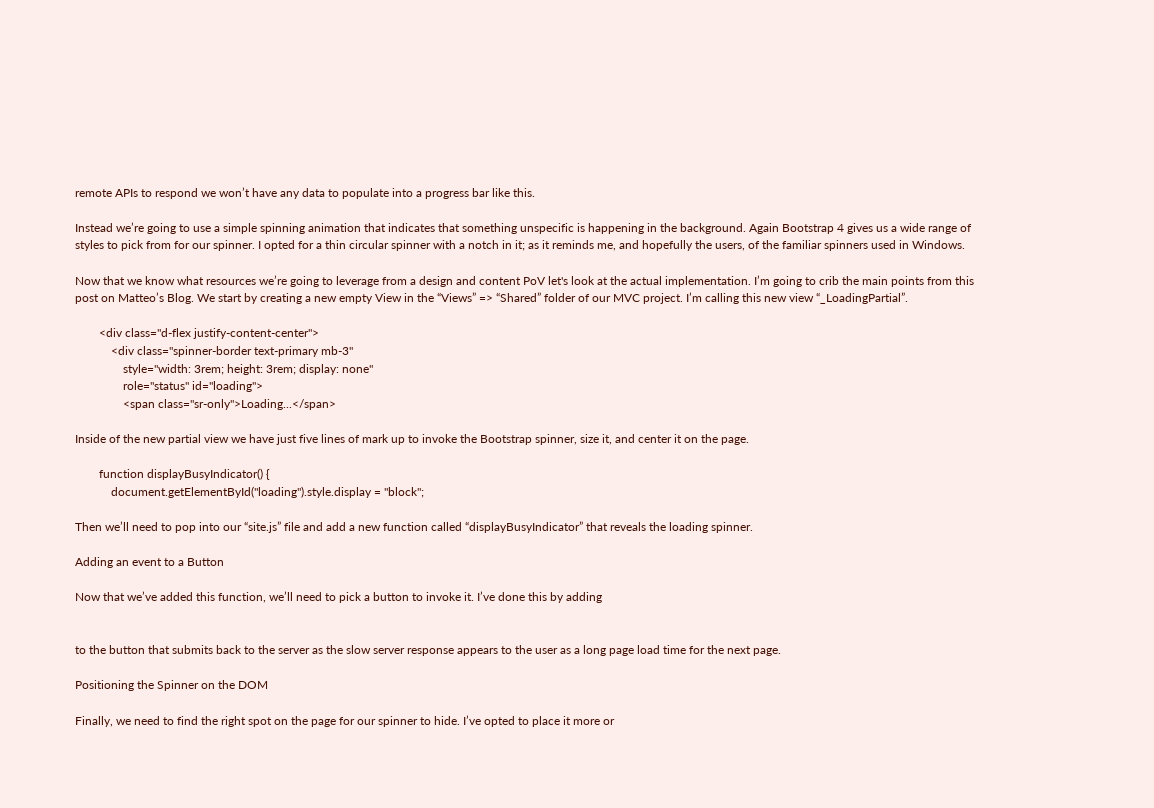remote APIs to respond we won’t have any data to populate into a progress bar like this.

Instead we’re going to use a simple spinning animation that indicates that something unspecific is happening in the background. Again Bootstrap 4 gives us a wide range of styles to pick from for our spinner. I opted for a thin circular spinner with a notch in it; as it reminds me, and hopefully the users, of the familiar spinners used in Windows.

Now that we know what resources we’re going to leverage from a design and content PoV let's look at the actual implementation. I’m going to crib the main points from this post on Matteo’s Blog. We start by creating a new empty View in the “Views” => “Shared” folder of our MVC project. I’m calling this new view “_LoadingPartial”.

        <div class="d-flex justify-content-center">
            <div class="spinner-border text-primary mb-3"
                style="width: 3rem; height: 3rem; display: none"
                role="status" id="loading">
                <span class="sr-only">Loading...</span>

Inside of the new partial view we have just five lines of mark up to invoke the Bootstrap spinner, size it, and center it on the page.

        function displayBusyIndicator() {
            document.getElementById("loading").style.display = "block";

Then we’ll need to pop into our “site.js” file and add a new function called “displayBusyIndicator” that reveals the loading spinner.

Adding an event to a Button

Now that we’ve added this function, we’ll need to pick a button to invoke it. I’ve done this by adding


to the button that submits back to the server as the slow server response appears to the user as a long page load time for the next page.

Positioning the Spinner on the DOM

Finally, we need to find the right spot on the page for our spinner to hide. I’ve opted to place it more or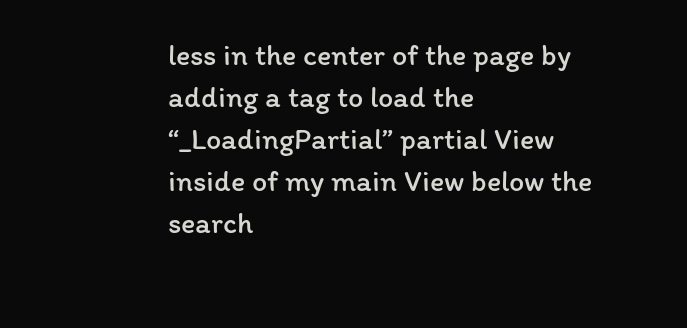less in the center of the page by adding a tag to load the “_LoadingPartial” partial View inside of my main View below the search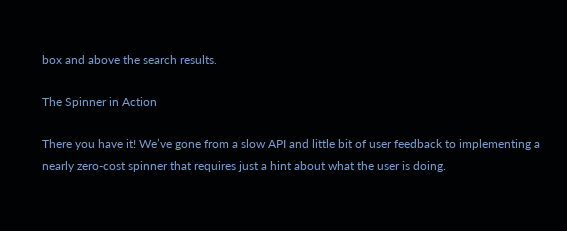box and above the search results.

The Spinner in Action

There you have it! We’ve gone from a slow API and little bit of user feedback to implementing a nearly zero-cost spinner that requires just a hint about what the user is doing.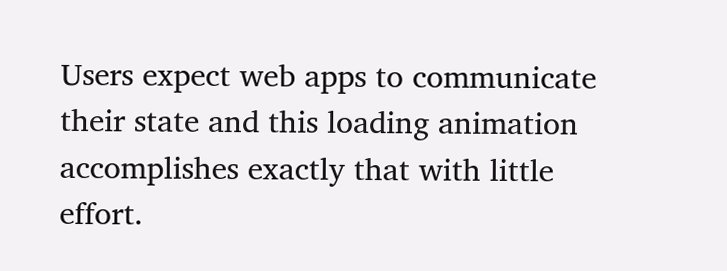Users expect web apps to communicate their state and this loading animation accomplishes exactly that with little effort.